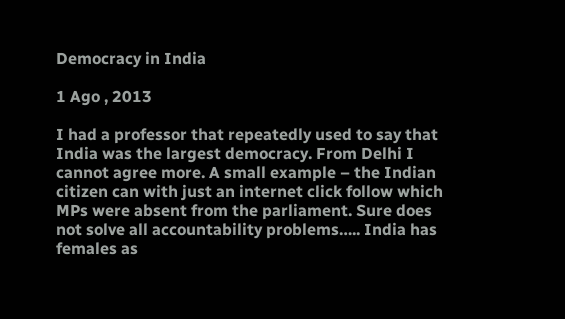Democracy in India

1 Ago , 2013

I had a professor that repeatedly used to say that India was the largest democracy. From Delhi I cannot agree more. A small example – the Indian citizen can with just an internet click follow which MPs were absent from the parliament. Sure does not solve all accountability problems….. India has females as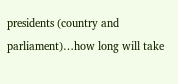presidents (country and parliament)…how long will take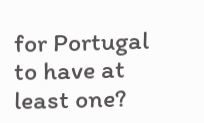for Portugal to have at least one?